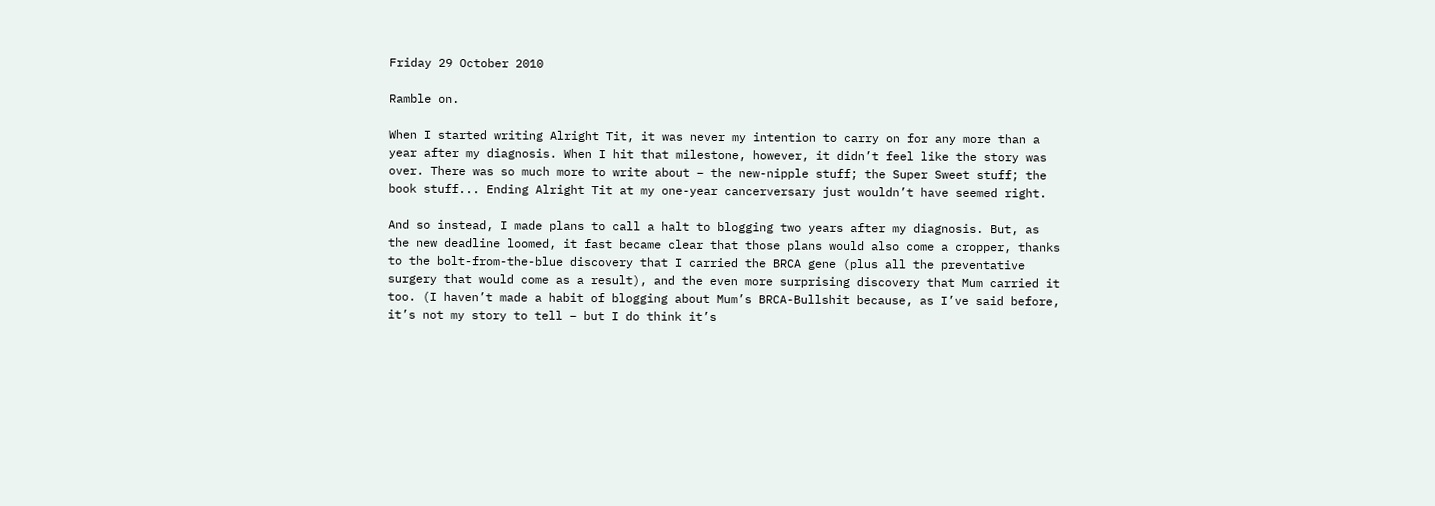Friday 29 October 2010

Ramble on.

When I started writing Alright Tit, it was never my intention to carry on for any more than a year after my diagnosis. When I hit that milestone, however, it didn’t feel like the story was over. There was so much more to write about – the new-nipple stuff; the Super Sweet stuff; the book stuff... Ending Alright Tit at my one-year cancerversary just wouldn’t have seemed right.

And so instead, I made plans to call a halt to blogging two years after my diagnosis. But, as the new deadline loomed, it fast became clear that those plans would also come a cropper, thanks to the bolt-from-the-blue discovery that I carried the BRCA gene (plus all the preventative surgery that would come as a result), and the even more surprising discovery that Mum carried it too. (I haven’t made a habit of blogging about Mum’s BRCA-Bullshit because, as I’ve said before, it’s not my story to tell – but I do think it’s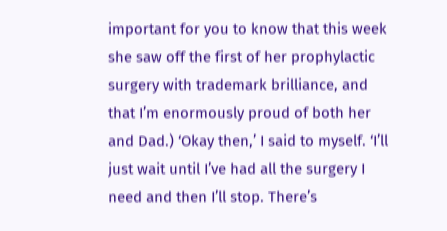important for you to know that this week she saw off the first of her prophylactic surgery with trademark brilliance, and that I’m enormously proud of both her and Dad.) ‘Okay then,’ I said to myself. ‘I’ll just wait until I’ve had all the surgery I need and then I’ll stop. There’s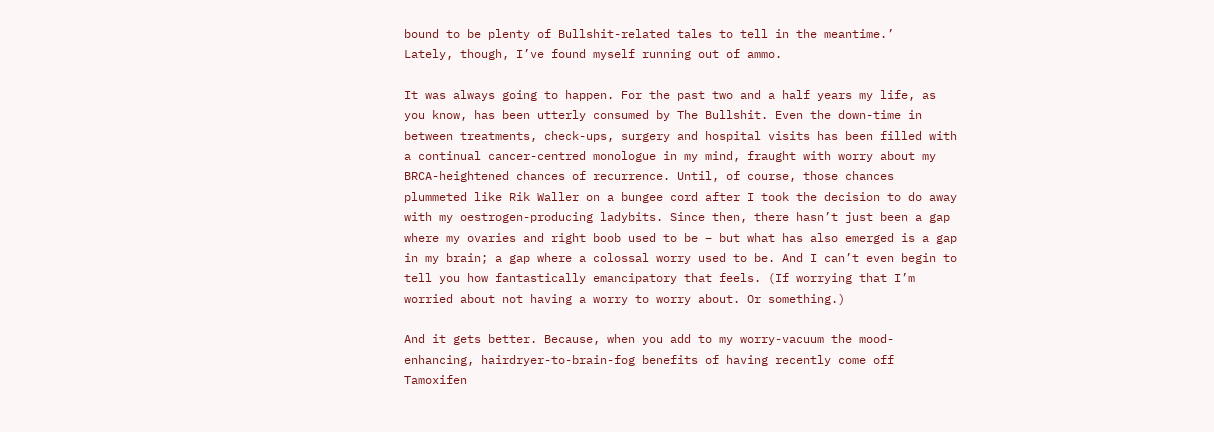bound to be plenty of Bullshit-related tales to tell in the meantime.’
Lately, though, I’ve found myself running out of ammo.

It was always going to happen. For the past two and a half years my life, as you know, has been utterly consumed by The Bullshit. Even the down-time in between treatments, check-ups, surgery and hospital visits has been filled with a continual cancer-centred monologue in my mind, fraught with worry about my BRCA-heightened chances of recurrence. Until, of course, those chances plummeted like Rik Waller on a bungee cord after I took the decision to do away with my oestrogen-producing ladybits. Since then, there hasn’t just been a gap where my ovaries and right boob used to be – but what has also emerged is a gap in my brain; a gap where a colossal worry used to be. And I can’t even begin to tell you how fantastically emancipatory that feels. (If worrying that I’m worried about not having a worry to worry about. Or something.)

And it gets better. Because, when you add to my worry-vacuum the mood-enhancing, hairdryer-to-brain-fog benefits of having recently come off Tamoxifen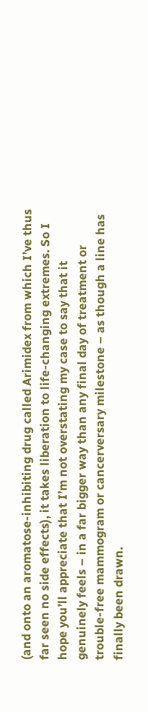(and onto an aromatose-inhibiting drug called Arimidex from which I’ve thus far seen no side effects), it takes liberation to life-changing extremes. So I hope you’ll appreciate that I’m not overstating my case to say that it genuinely feels – in a far bigger way than any final day of treatment or trouble-free mammogram or cancerversary milestone – as though a line has finally been drawn.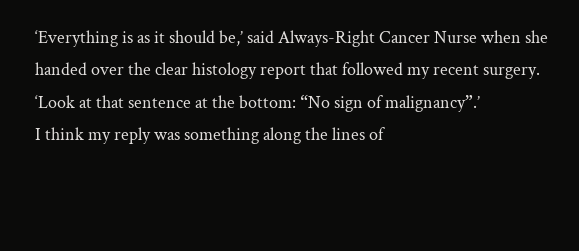‘Everything is as it should be,’ said Always-Right Cancer Nurse when she handed over the clear histology report that followed my recent surgery. ‘Look at that sentence at the bottom: “No sign of malignancy”.’
I think my reply was something along the lines of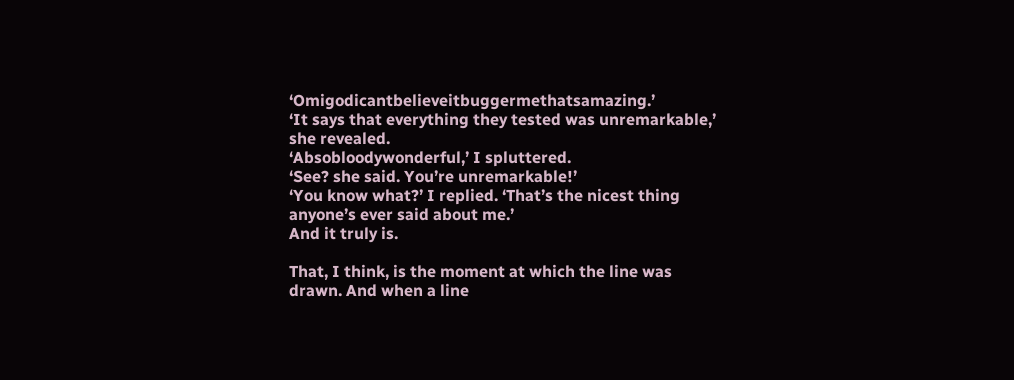‘Omigodicantbelieveitbuggermethatsamazing.’
‘It says that everything they tested was unremarkable,’ she revealed.
‘Absobloodywonderful,’ I spluttered.
‘See? she said. You’re unremarkable!’
‘You know what?’ I replied. ‘That’s the nicest thing anyone’s ever said about me.’
And it truly is.

That, I think, is the moment at which the line was drawn. And when a line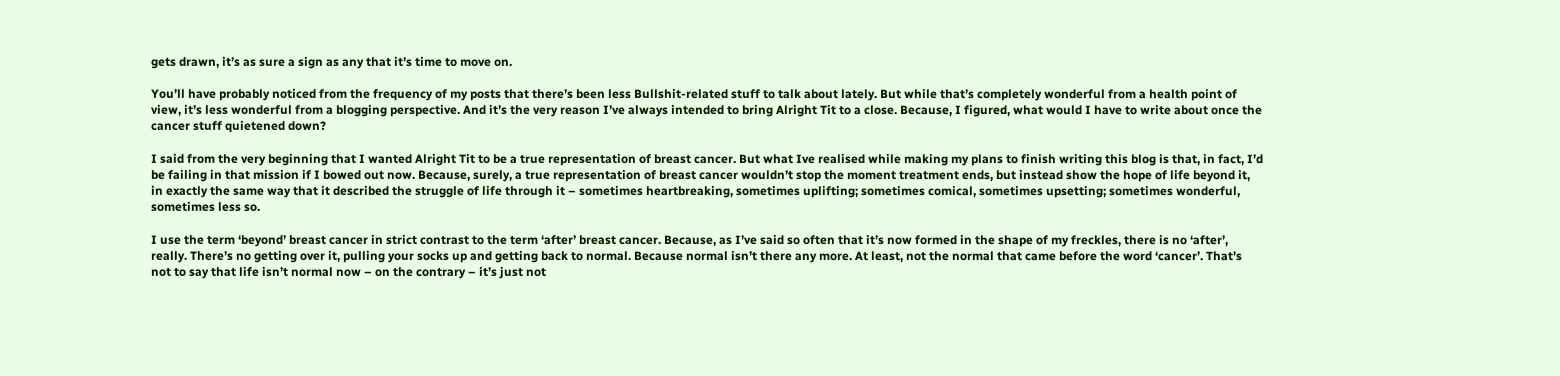gets drawn, it’s as sure a sign as any that it’s time to move on.

You’ll have probably noticed from the frequency of my posts that there’s been less Bullshit-related stuff to talk about lately. But while that’s completely wonderful from a health point of view, it’s less wonderful from a blogging perspective. And it’s the very reason I’ve always intended to bring Alright Tit to a close. Because, I figured, what would I have to write about once the cancer stuff quietened down?

I said from the very beginning that I wanted Alright Tit to be a true representation of breast cancer. But what Ive realised while making my plans to finish writing this blog is that, in fact, I’d be failing in that mission if I bowed out now. Because, surely, a true representation of breast cancer wouldn’t stop the moment treatment ends, but instead show the hope of life beyond it, in exactly the same way that it described the struggle of life through it – sometimes heartbreaking, sometimes uplifting; sometimes comical, sometimes upsetting; sometimes wonderful, sometimes less so.

I use the term ‘beyond’ breast cancer in strict contrast to the term ‘after’ breast cancer. Because, as I’ve said so often that it’s now formed in the shape of my freckles, there is no ‘after’, really. There’s no getting over it, pulling your socks up and getting back to normal. Because normal isn’t there any more. At least, not the normal that came before the word ‘cancer’. That’s not to say that life isn’t normal now – on the contrary – it’s just not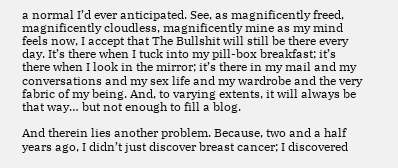a normal I’d ever anticipated. See, as magnificently freed, magnificently cloudless, magnificently mine as my mind feels now, I accept that The Bullshit will still be there every day. It’s there when I tuck into my pill-box breakfast; it’s there when I look in the mirror; it’s there in my mail and my conversations and my sex life and my wardrobe and the very fabric of my being. And, to varying extents, it will always be that way… but not enough to fill a blog.

And therein lies another problem. Because, two and a half years ago, I didn’t just discover breast cancer; I discovered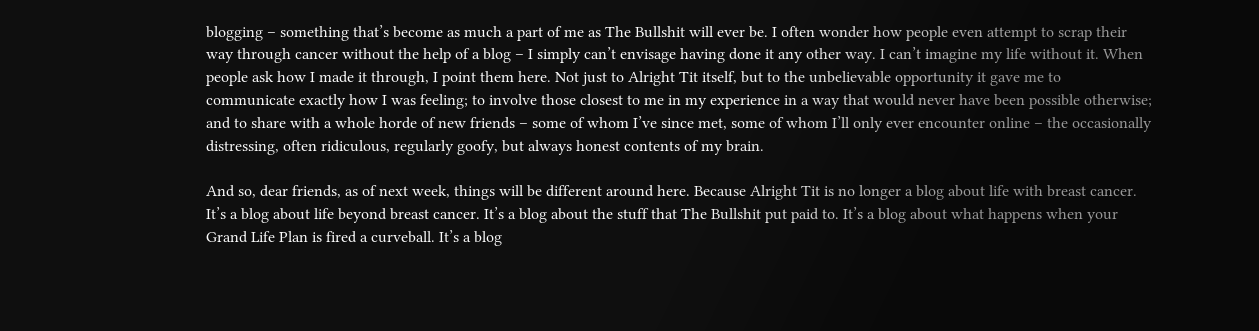blogging – something that’s become as much a part of me as The Bullshit will ever be. I often wonder how people even attempt to scrap their way through cancer without the help of a blog – I simply can’t envisage having done it any other way. I can’t imagine my life without it. When people ask how I made it through, I point them here. Not just to Alright Tit itself, but to the unbelievable opportunity it gave me to communicate exactly how I was feeling; to involve those closest to me in my experience in a way that would never have been possible otherwise; and to share with a whole horde of new friends – some of whom I’ve since met, some of whom I’ll only ever encounter online – the occasionally distressing, often ridiculous, regularly goofy, but always honest contents of my brain.

And so, dear friends, as of next week, things will be different around here. Because Alright Tit is no longer a blog about life with breast cancer. It’s a blog about life beyond breast cancer. It’s a blog about the stuff that The Bullshit put paid to. It’s a blog about what happens when your Grand Life Plan is fired a curveball. It’s a blog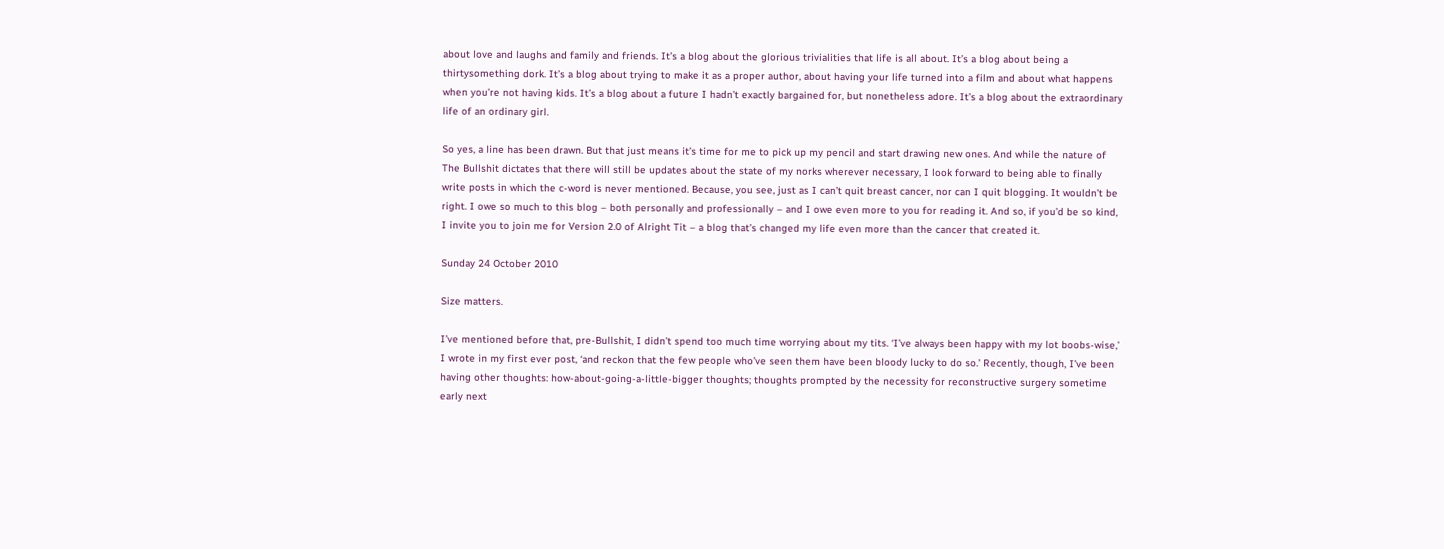about love and laughs and family and friends. It’s a blog about the glorious trivialities that life is all about. It’s a blog about being a thirtysomething dork. It’s a blog about trying to make it as a proper author, about having your life turned into a film and about what happens when you’re not having kids. It’s a blog about a future I hadn’t exactly bargained for, but nonetheless adore. It’s a blog about the extraordinary life of an ordinary girl.

So yes, a line has been drawn. But that just means it’s time for me to pick up my pencil and start drawing new ones. And while the nature of The Bullshit dictates that there will still be updates about the state of my norks wherever necessary, I look forward to being able to finally write posts in which the c-word is never mentioned. Because, you see, just as I can’t quit breast cancer, nor can I quit blogging. It wouldn’t be right. I owe so much to this blog – both personally and professionally – and I owe even more to you for reading it. And so, if you’d be so kind, I invite you to join me for Version 2.0 of Alright Tit – a blog that’s changed my life even more than the cancer that created it.

Sunday 24 October 2010

Size matters.

I’ve mentioned before that, pre-Bullshit, I didn’t spend too much time worrying about my tits. ‘I’ve always been happy with my lot boobs-wise,’ I wrote in my first ever post, ‘and reckon that the few people who’ve seen them have been bloody lucky to do so.’ Recently, though, I’ve been having other thoughts: how-about-going-a-little-bigger thoughts; thoughts prompted by the necessity for reconstructive surgery sometime early next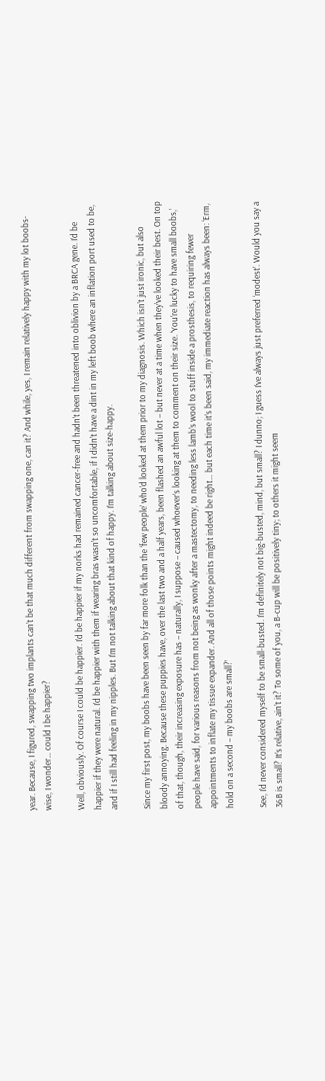year. Because, I figured, swapping two implants can’t be that much different from swapping one, can it? And while, yes, I remain relatively happy with my lot boobs-wise, I wonder… could I be happier?

Well, obviously. Of course I could be happier. I’d be happier if my norks had remained cancer-free and hadn’t been threatened into oblivion by a BRCA gene. I’d be happier if they were natural. I’d be happier with them if wearing bras wasn’t so uncomfortable, if I didn’t have a dint in my left boob where an inflation port used to be, and if I still had feeling in my nipples. But I’m not talking about that kind of happy. I’m talking about size-happy.

Since my first post, my boobs have been seen by far more folk than the ‘few people’ who’d looked at them prior to my diagnosis. Which isn’t just ironic, but also bloody annoying. Because these puppies have, over the last two and a half years, been flashed an awful lot – but never at a time when they’ve looked their best. On top of that, though, their increasing exposure has – naturally, I suppose – caused whoever’s looking at them to comment on their size. ‘You’re lucky to have small boobs,’ people have said, for various reasons from not being as wonky after a mastectomy, to needing less lamb’s wool to stuff inside a prosthesis, to requiring fewer appointments to inflate my tissue expander. And all of those points might indeed be right… but each time it’s been said, my immediate reaction has always been: ‘Erm, hold on a second – my boobs are small?’

See, I’d never considered myself to be small-busted. I’m definitely not big-busted, mind, but small? I dunno; I guess I’ve always just preferred ‘modest’. Would you say a 36B is small? It’s relative, ain’t it? To some of you, a B-cup will be positively tiny; to others it might seem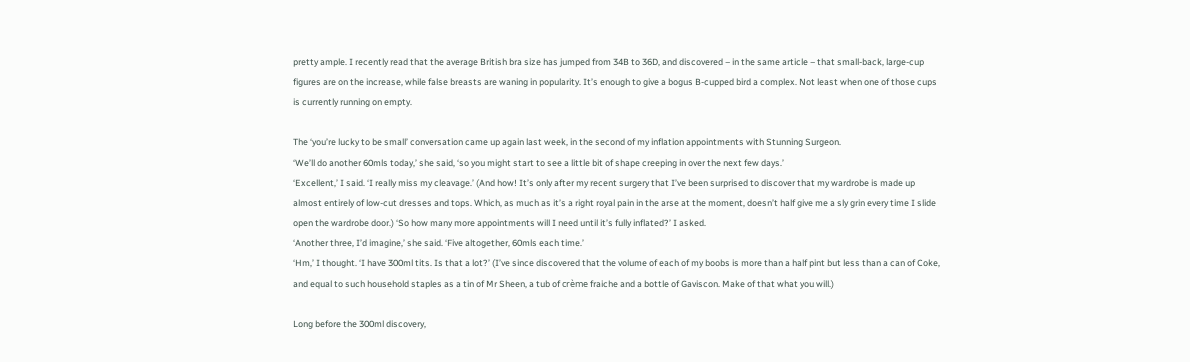pretty ample. I recently read that the average British bra size has jumped from 34B to 36D, and discovered – in the same article – that small-back, large-cup figures are on the increase, while false breasts are waning in popularity. It’s enough to give a bogus B-cupped bird a complex. Not least when one of those cups is currently running on empty.

The ‘you’re lucky to be small’ conversation came up again last week, in the second of my inflation appointments with Stunning Surgeon.
‘We’ll do another 60mls today,’ she said, ‘so you might start to see a little bit of shape creeping in over the next few days.’
‘Excellent,’ I said. ‘I really miss my cleavage.’ (And how! It’s only after my recent surgery that I’ve been surprised to discover that my wardrobe is made up almost entirely of low-cut dresses and tops. Which, as much as it’s a right royal pain in the arse at the moment, doesn’t half give me a sly grin every time I slide open the wardrobe door.) ‘So how many more appointments will I need until it’s fully inflated?’ I asked.
‘Another three, I’d imagine,’ she said. ‘Five altogether, 60mls each time.’
‘Hm,’ I thought. ‘I have 300ml tits. Is that a lot?’ (I’ve since discovered that the volume of each of my boobs is more than a half pint but less than a can of Coke, and equal to such household staples as a tin of Mr Sheen, a tub of crème fraiche and a bottle of Gaviscon. Make of that what you will.)

Long before the 300ml discovery,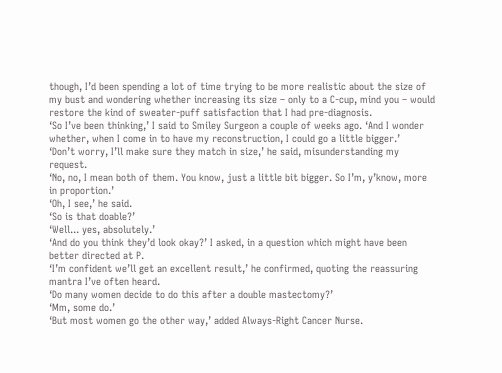though, I’d been spending a lot of time trying to be more realistic about the size of my bust and wondering whether increasing its size – only to a C-cup, mind you – would restore the kind of sweater-puff satisfaction that I had pre-diagnosis.
‘So I’ve been thinking,’ I said to Smiley Surgeon a couple of weeks ago. ‘And I wonder whether, when I come in to have my reconstruction, I could go a little bigger.’
‘Don’t worry, I’ll make sure they match in size,’ he said, misunderstanding my request.
‘No, no, I mean both of them. You know, just a little bit bigger. So I’m, y’know, more in proportion.’
‘Oh, I see,’ he said.
‘So is that doable?’
‘Well... yes, absolutely.’
‘And do you think they’d look okay?’ I asked, in a question which might have been better directed at P.
‘I’m confident we’ll get an excellent result,’ he confirmed, quoting the reassuring mantra I’ve often heard.
‘Do many women decide to do this after a double mastectomy?’
‘Mm, some do.’
‘But most women go the other way,’ added Always-Right Cancer Nurse.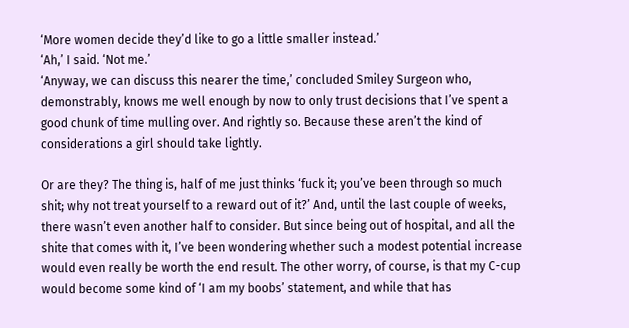‘More women decide they’d like to go a little smaller instead.’
‘Ah,’ I said. ‘Not me.’
‘Anyway, we can discuss this nearer the time,’ concluded Smiley Surgeon who, demonstrably, knows me well enough by now to only trust decisions that I’ve spent a good chunk of time mulling over. And rightly so. Because these aren’t the kind of considerations a girl should take lightly.

Or are they? The thing is, half of me just thinks ‘fuck it; you’ve been through so much shit; why not treat yourself to a reward out of it?’ And, until the last couple of weeks, there wasn’t even another half to consider. But since being out of hospital, and all the shite that comes with it, I’ve been wondering whether such a modest potential increase would even really be worth the end result. The other worry, of course, is that my C-cup would become some kind of ‘I am my boobs’ statement, and while that has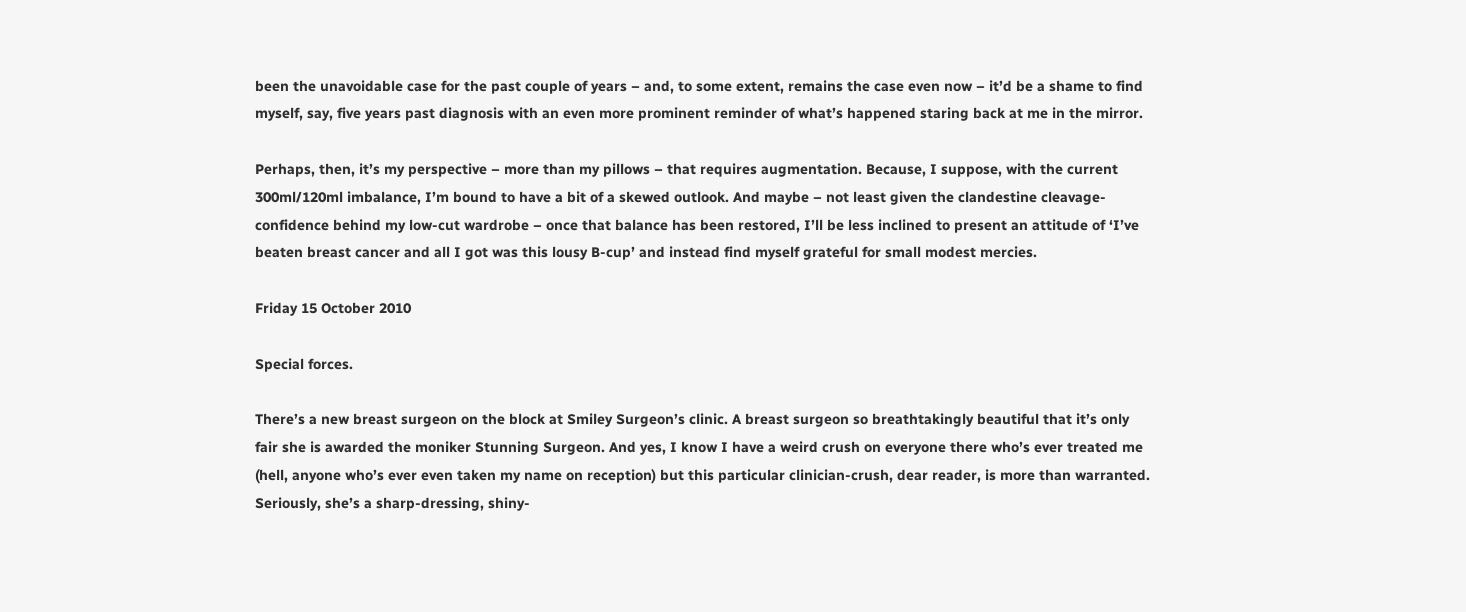been the unavoidable case for the past couple of years – and, to some extent, remains the case even now – it’d be a shame to find myself, say, five years past diagnosis with an even more prominent reminder of what’s happened staring back at me in the mirror.

Perhaps, then, it’s my perspective – more than my pillows – that requires augmentation. Because, I suppose, with the current 300ml/120ml imbalance, I’m bound to have a bit of a skewed outlook. And maybe – not least given the clandestine cleavage-confidence behind my low-cut wardrobe – once that balance has been restored, I’ll be less inclined to present an attitude of ‘I’ve beaten breast cancer and all I got was this lousy B-cup’ and instead find myself grateful for small modest mercies.

Friday 15 October 2010

Special forces.

There’s a new breast surgeon on the block at Smiley Surgeon’s clinic. A breast surgeon so breathtakingly beautiful that it’s only fair she is awarded the moniker Stunning Surgeon. And yes, I know I have a weird crush on everyone there who’s ever treated me (hell, anyone who’s ever even taken my name on reception) but this particular clinician-crush, dear reader, is more than warranted. Seriously, she’s a sharp-dressing, shiny-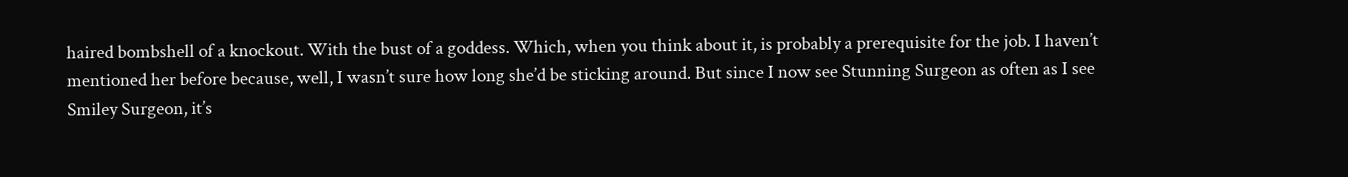haired bombshell of a knockout. With the bust of a goddess. Which, when you think about it, is probably a prerequisite for the job. I haven’t mentioned her before because, well, I wasn’t sure how long she’d be sticking around. But since I now see Stunning Surgeon as often as I see Smiley Surgeon, it’s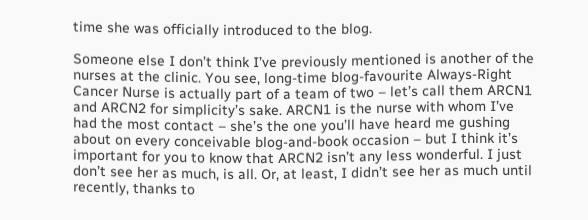time she was officially introduced to the blog.

Someone else I don’t think I’ve previously mentioned is another of the nurses at the clinic. You see, long-time blog-favourite Always-Right Cancer Nurse is actually part of a team of two – let’s call them ARCN1 and ARCN2 for simplicity’s sake. ARCN1 is the nurse with whom I’ve had the most contact – she’s the one you’ll have heard me gushing about on every conceivable blog-and-book occasion – but I think it’s important for you to know that ARCN2 isn’t any less wonderful. I just don’t see her as much, is all. Or, at least, I didn’t see her as much until recently, thanks to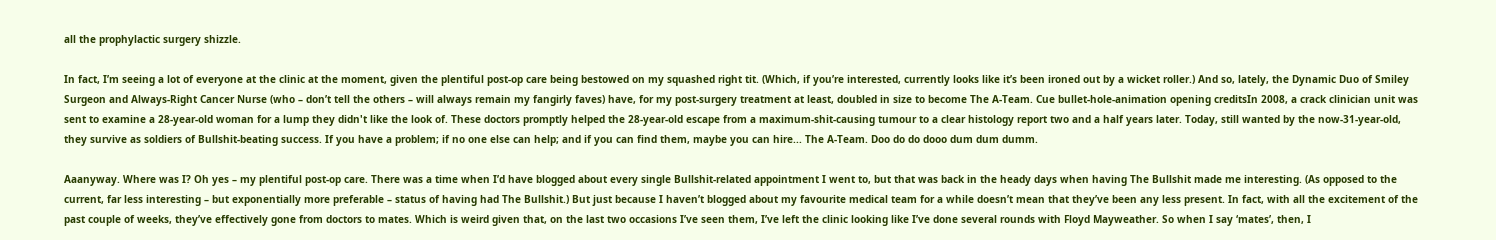all the prophylactic surgery shizzle.

In fact, I’m seeing a lot of everyone at the clinic at the moment, given the plentiful post-op care being bestowed on my squashed right tit. (Which, if you’re interested, currently looks like it’s been ironed out by a wicket roller.) And so, lately, the Dynamic Duo of Smiley Surgeon and Always-Right Cancer Nurse (who – don’t tell the others – will always remain my fangirly faves) have, for my post-surgery treatment at least, doubled in size to become The A-Team. Cue bullet-hole-animation opening creditsIn 2008, a crack clinician unit was sent to examine a 28-year-old woman for a lump they didn't like the look of. These doctors promptly helped the 28-year-old escape from a maximum-shit-causing tumour to a clear histology report two and a half years later. Today, still wanted by the now-31-year-old, they survive as soldiers of Bullshit-beating success. If you have a problem; if no one else can help; and if you can find them, maybe you can hire... The A-Team. Doo do do dooo dum dum dumm.

Aaanyway. Where was I? Oh yes – my plentiful post-op care. There was a time when I’d have blogged about every single Bullshit-related appointment I went to, but that was back in the heady days when having The Bullshit made me interesting. (As opposed to the current, far less interesting – but exponentially more preferable – status of having had The Bullshit.) But just because I haven’t blogged about my favourite medical team for a while doesn’t mean that they’ve been any less present. In fact, with all the excitement of the past couple of weeks, they’ve effectively gone from doctors to mates. Which is weird given that, on the last two occasions I’ve seen them, I’ve left the clinic looking like I’ve done several rounds with Floyd Mayweather. So when I say ‘mates’, then, I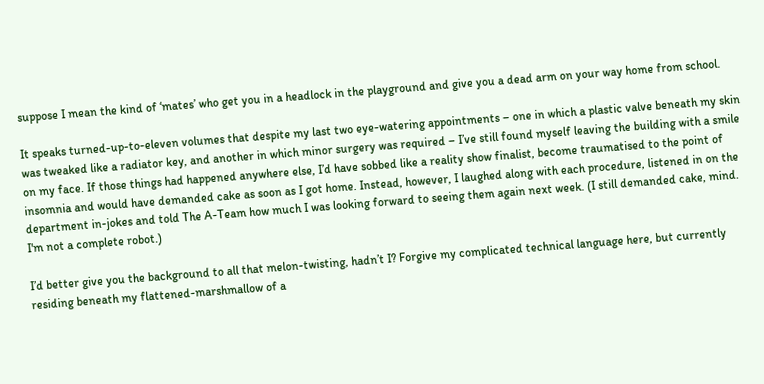suppose I mean the kind of ‘mates’ who get you in a headlock in the playground and give you a dead arm on your way home from school.

It speaks turned-up-to-eleven volumes that despite my last two eye-watering appointments – one in which a plastic valve beneath my skin was tweaked like a radiator key, and another in which minor surgery was required – I’ve still found myself leaving the building with a smile on my face. If those things had happened anywhere else, I’d have sobbed like a reality show finalist, become traumatised to the point of insomnia and would have demanded cake as soon as I got home. Instead, however, I laughed along with each procedure, listened in on the department in-jokes and told The A-Team how much I was looking forward to seeing them again next week. (I still demanded cake, mind. I'm not a complete robot.)

I’d better give you the background to all that melon-twisting, hadn’t I? Forgive my complicated technical language here, but currently residing beneath my flattened-marshmallow of a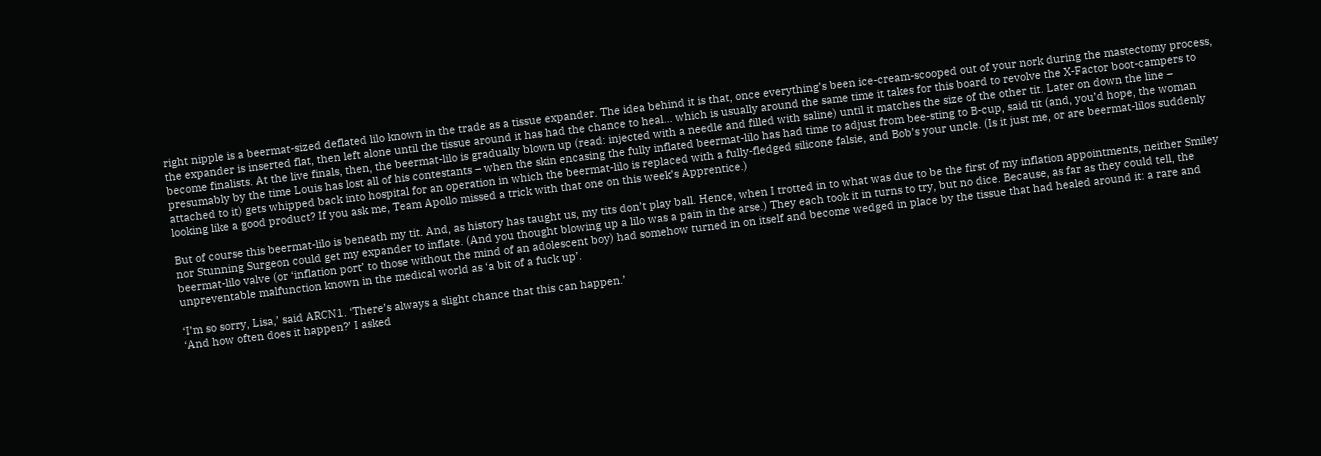right nipple is a beermat-sized deflated lilo known in the trade as a tissue expander. The idea behind it is that, once everything’s been ice-cream-scooped out of your nork during the mastectomy process, the expander is inserted flat, then left alone until the tissue around it has had the chance to heal... which is usually around the same time it takes for this board to revolve the X-Factor boot-campers to become finalists. At the live finals, then, the beermat-lilo is gradually blown up (read: injected with a needle and filled with saline) until it matches the size of the other tit. Later on down the line – presumably by the time Louis has lost all of his contestants – when the skin encasing the fully inflated beermat-lilo has had time to adjust from bee-sting to B-cup, said tit (and, you’d hope, the woman attached to it) gets whipped back into hospital for an operation in which the beermat-lilo is replaced with a fully-fledged silicone falsie, and Bob’s your uncle. (Is it just me, or are beermat-lilos suddenly looking like a good product? If you ask me, Team Apollo missed a trick with that one on this week’s Apprentice.)

But of course this beermat-lilo is beneath my tit. And, as history has taught us, my tits don’t play ball. Hence, when I trotted in to what was due to be the first of my inflation appointments, neither Smiley nor Stunning Surgeon could get my expander to inflate. (And you thought blowing up a lilo was a pain in the arse.) They each took it in turns to try, but no dice. Because, as far as they could tell, the beermat-lilo valve (or ‘inflation port’ to those without the mind of an adolescent boy) had somehow turned in on itself and become wedged in place by the tissue that had healed around it: a rare and unpreventable malfunction known in the medical world as ‘a bit of a fuck up’.

‘I’m so sorry, Lisa,’ said ARCN1. ‘There’s always a slight chance that this can happen.’
‘And how often does it happen?’ I asked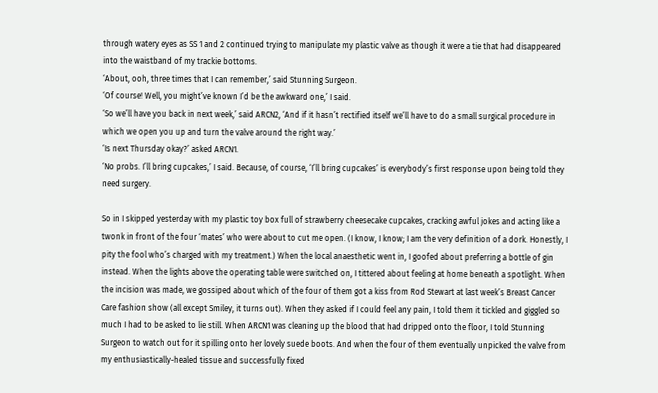through watery eyes as SS 1 and 2 continued trying to manipulate my plastic valve as though it were a tie that had disappeared into the waistband of my trackie bottoms.
‘About, ooh, three times that I can remember,’ said Stunning Surgeon.
‘Of course! Well, you might’ve known I’d be the awkward one,’ I said.
‘So we’ll have you back in next week,’ said ARCN2, ‘And if it hasn’t rectified itself we’ll have to do a small surgical procedure in which we open you up and turn the valve around the right way.’
‘Is next Thursday okay?’ asked ARCN1.
‘No probs. I’ll bring cupcakes,’ I said. Because, of course, ‘I’ll bring cupcakes’ is everybody’s first response upon being told they need surgery.

So in I skipped yesterday with my plastic toy box full of strawberry cheesecake cupcakes, cracking awful jokes and acting like a twonk in front of the four ‘mates’ who were about to cut me open. (I know, I know; I am the very definition of a dork. Honestly, I pity the fool who’s charged with my treatment.) When the local anaesthetic went in, I goofed about preferring a bottle of gin instead. When the lights above the operating table were switched on, I tittered about feeling at home beneath a spotlight. When the incision was made, we gossiped about which of the four of them got a kiss from Rod Stewart at last week’s Breast Cancer Care fashion show (all except Smiley, it turns out). When they asked if I could feel any pain, I told them it tickled and giggled so much I had to be asked to lie still. When ARCN1 was cleaning up the blood that had dripped onto the floor, I told Stunning Surgeon to watch out for it spilling onto her lovely suede boots. And when the four of them eventually unpicked the valve from my enthusiastically-healed tissue and successfully fixed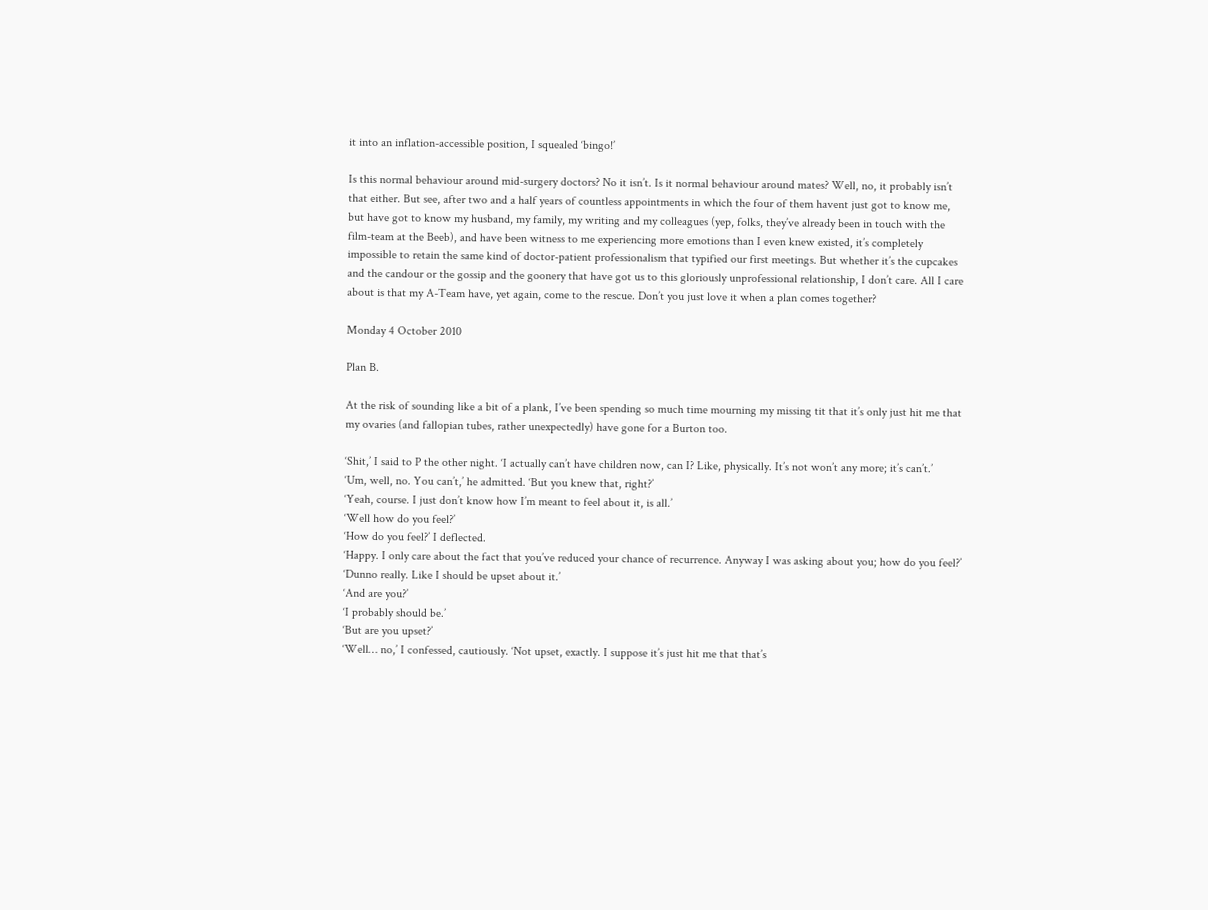it into an inflation-accessible position, I squealed ‘bingo!’

Is this normal behaviour around mid-surgery doctors? No it isn’t. Is it normal behaviour around mates? Well, no, it probably isn’t that either. But see, after two and a half years of countless appointments in which the four of them havent just got to know me, but have got to know my husband, my family, my writing and my colleagues (yep, folks, they’ve already been in touch with the film-team at the Beeb), and have been witness to me experiencing more emotions than I even knew existed, it’s completely impossible to retain the same kind of doctor-patient professionalism that typified our first meetings. But whether it’s the cupcakes and the candour or the gossip and the goonery that have got us to this gloriously unprofessional relationship, I don’t care. All I care about is that my A-Team have, yet again, come to the rescue. Don’t you just love it when a plan comes together?

Monday 4 October 2010

Plan B.

At the risk of sounding like a bit of a plank, I’ve been spending so much time mourning my missing tit that it’s only just hit me that my ovaries (and fallopian tubes, rather unexpectedly) have gone for a Burton too.

‘Shit,’ I said to P the other night. ‘I actually can’t have children now, can I? Like, physically. It’s not won’t any more; it’s can’t.’
‘Um, well, no. You can’t,’ he admitted. ‘But you knew that, right?’
‘Yeah, course. I just don’t know how I’m meant to feel about it, is all.’
‘Well how do you feel?’
‘How do you feel?’ I deflected.
‘Happy. I only care about the fact that you’ve reduced your chance of recurrence. Anyway I was asking about you; how do you feel?’
‘Dunno really. Like I should be upset about it.’
‘And are you?’
‘I probably should be.’
‘But are you upset?’
‘Well… no,’ I confessed, cautiously. ‘Not upset, exactly. I suppose it’s just hit me that that’s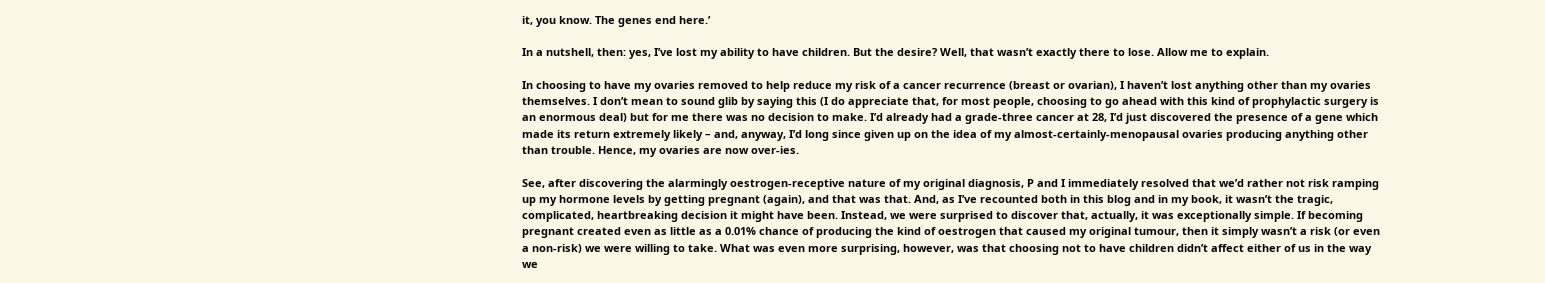it, you know. The genes end here.’

In a nutshell, then: yes, I’ve lost my ability to have children. But the desire? Well, that wasn’t exactly there to lose. Allow me to explain.

In choosing to have my ovaries removed to help reduce my risk of a cancer recurrence (breast or ovarian), I haven’t lost anything other than my ovaries themselves. I don’t mean to sound glib by saying this (I do appreciate that, for most people, choosing to go ahead with this kind of prophylactic surgery is an enormous deal) but for me there was no decision to make. I’d already had a grade-three cancer at 28, I’d just discovered the presence of a gene which made its return extremely likely – and, anyway, I’d long since given up on the idea of my almost-certainly-menopausal ovaries producing anything other than trouble. Hence, my ovaries are now over-ies.

See, after discovering the alarmingly oestrogen-receptive nature of my original diagnosis, P and I immediately resolved that we’d rather not risk ramping up my hormone levels by getting pregnant (again), and that was that. And, as I’ve recounted both in this blog and in my book, it wasn’t the tragic, complicated, heartbreaking decision it might have been. Instead, we were surprised to discover that, actually, it was exceptionally simple. If becoming pregnant created even as little as a 0.01% chance of producing the kind of oestrogen that caused my original tumour, then it simply wasn’t a risk (or even a non-risk) we were willing to take. What was even more surprising, however, was that choosing not to have children didn’t affect either of us in the way we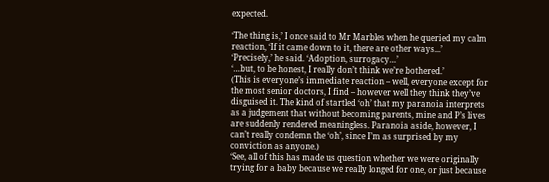expected.

‘The thing is,’ I once said to Mr Marbles when he queried my calm reaction, ‘If it came down to it, there are other ways...’
‘Precisely,’ he said. ‘Adoption, surrogacy…’
‘…but, to be honest, I really don’t think we’re bothered.’
(This is everyone’s immediate reaction – well, everyone except for the most senior doctors, I find – however well they think they’ve disguised it. The kind of startled ‘oh’ that my paranoia interprets as a judgement that without becoming parents, mine and P’s lives are suddenly rendered meaningless. Paranoia aside, however, I can’t really condemn the ‘oh’, since I’m as surprised by my conviction as anyone.)
‘See, all of this has made us question whether we were originally trying for a baby because we really longed for one, or just because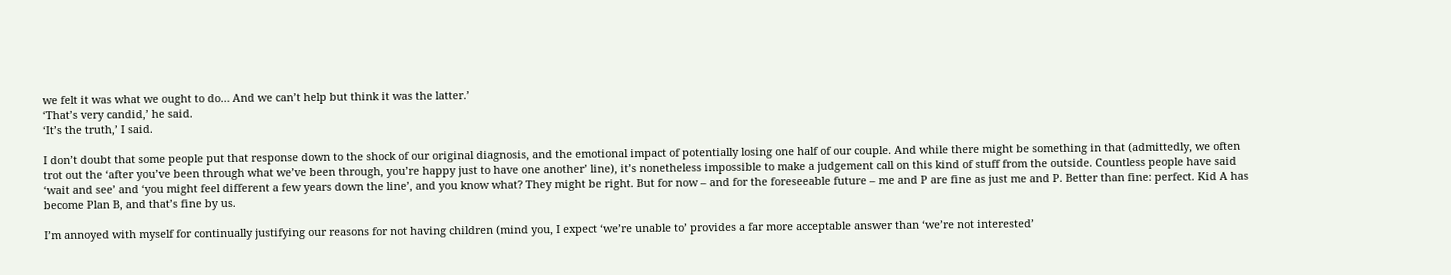we felt it was what we ought to do… And we can’t help but think it was the latter.’
‘That’s very candid,’ he said.
‘It’s the truth,’ I said.

I don’t doubt that some people put that response down to the shock of our original diagnosis, and the emotional impact of potentially losing one half of our couple. And while there might be something in that (admittedly, we often trot out the ‘after you’ve been through what we’ve been through, you’re happy just to have one another’ line), it’s nonetheless impossible to make a judgement call on this kind of stuff from the outside. Countless people have said ‘wait and see’ and ‘you might feel different a few years down the line’, and you know what? They might be right. But for now – and for the foreseeable future – me and P are fine as just me and P. Better than fine: perfect. Kid A has become Plan B, and that’s fine by us.

I’m annoyed with myself for continually justifying our reasons for not having children (mind you, I expect ‘we’re unable to’ provides a far more acceptable answer than ‘we’re not interested’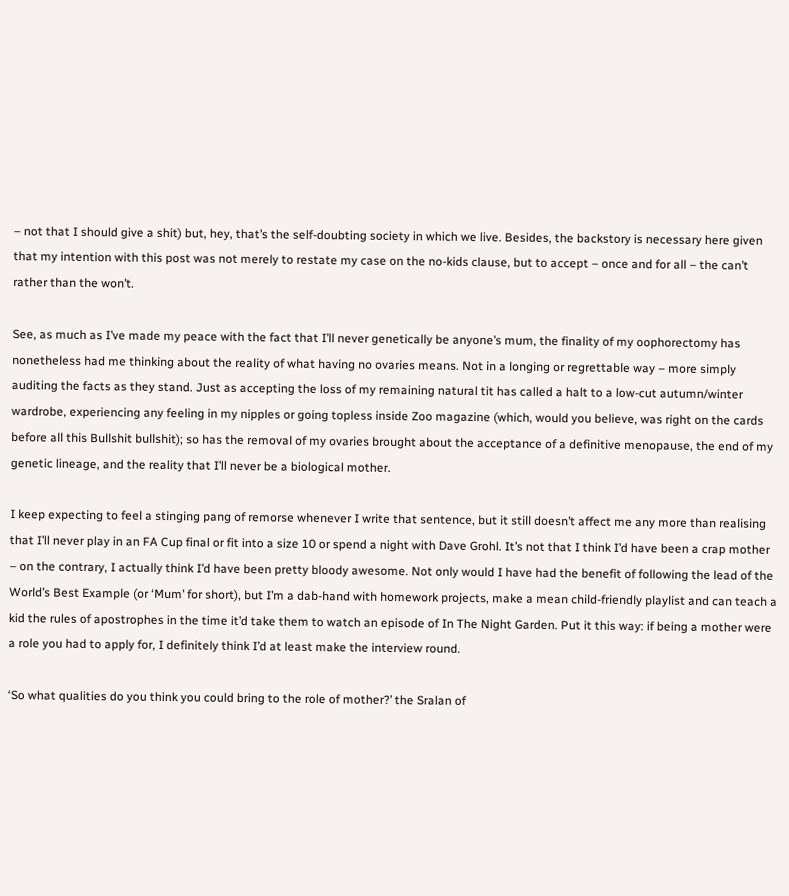– not that I should give a shit) but, hey, that’s the self-doubting society in which we live. Besides, the backstory is necessary here given that my intention with this post was not merely to restate my case on the no-kids clause, but to accept – once and for all – the can’t rather than the won’t.

See, as much as I’ve made my peace with the fact that I’ll never genetically be anyone’s mum, the finality of my oophorectomy has nonetheless had me thinking about the reality of what having no ovaries means. Not in a longing or regrettable way – more simply auditing the facts as they stand. Just as accepting the loss of my remaining natural tit has called a halt to a low-cut autumn/winter wardrobe, experiencing any feeling in my nipples or going topless inside Zoo magazine (which, would you believe, was right on the cards before all this Bullshit bullshit); so has the removal of my ovaries brought about the acceptance of a definitive menopause, the end of my genetic lineage, and the reality that I’ll never be a biological mother.

I keep expecting to feel a stinging pang of remorse whenever I write that sentence, but it still doesn’t affect me any more than realising that I’ll never play in an FA Cup final or fit into a size 10 or spend a night with Dave Grohl. It’s not that I think I’d have been a crap mother – on the contrary, I actually think I’d have been pretty bloody awesome. Not only would I have had the benefit of following the lead of the World’s Best Example (or ‘Mum’ for short), but I’m a dab-hand with homework projects, make a mean child-friendly playlist and can teach a kid the rules of apostrophes in the time it’d take them to watch an episode of In The Night Garden. Put it this way: if being a mother were a role you had to apply for, I definitely think I’d at least make the interview round.

‘So what qualities do you think you could bring to the role of mother?’ the Sralan of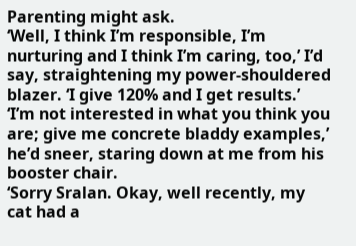Parenting might ask.
‘Well, I think I’m responsible, I’m nurturing and I think I’m caring, too,’ I’d say, straightening my power-shouldered blazer. ‘I give 120% and I get results.’
‘I’m not interested in what you think you are; give me concrete bladdy examples,’ he’d sneer, staring down at me from his booster chair.
‘Sorry Sralan. Okay, well recently, my cat had a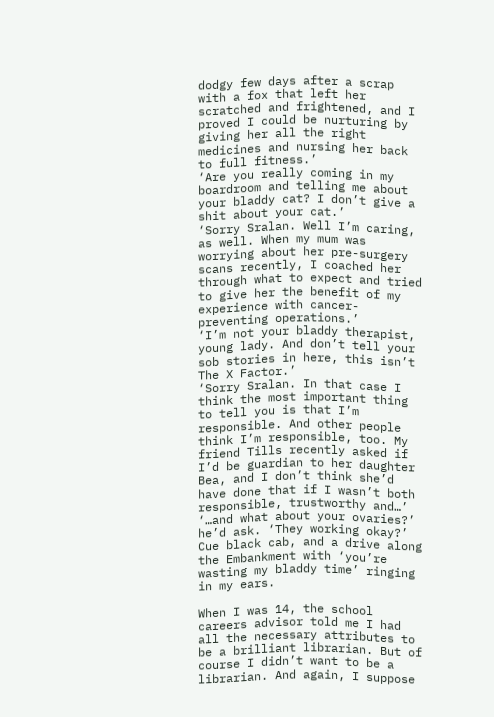dodgy few days after a scrap with a fox that left her scratched and frightened, and I proved I could be nurturing by giving her all the right medicines and nursing her back to full fitness.’
‘Are you really coming in my boardroom and telling me about your bladdy cat? I don’t give a shit about your cat.’
‘Sorry Sralan. Well I’m caring, as well. When my mum was worrying about her pre-surgery scans recently, I coached her through what to expect and tried to give her the benefit of my experience with cancer-preventing operations.’
‘I’m not your bladdy therapist, young lady. And don’t tell your sob stories in here, this isn’t The X Factor.’
‘Sorry Sralan. In that case I think the most important thing to tell you is that I’m responsible. And other people think I’m responsible, too. My friend Tills recently asked if I’d be guardian to her daughter Bea, and I don’t think she’d have done that if I wasn’t both responsible, trustworthy and…’
‘…and what about your ovaries?’ he’d ask. ‘They working okay?’
Cue black cab, and a drive along the Embankment with ‘you’re wasting my bladdy time’ ringing in my ears.

When I was 14, the school careers advisor told me I had all the necessary attributes to be a brilliant librarian. But of course I didn’t want to be a librarian. And again, I suppose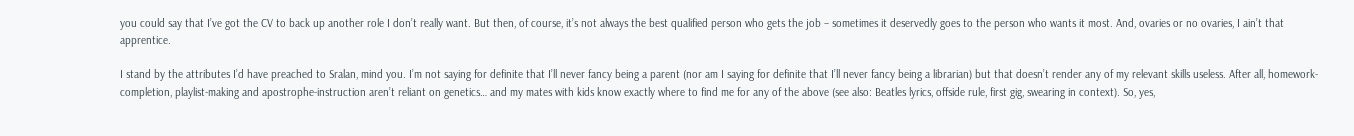you could say that I’ve got the CV to back up another role I don’t really want. But then, of course, it’s not always the best qualified person who gets the job – sometimes it deservedly goes to the person who wants it most. And, ovaries or no ovaries, I ain’t that apprentice.

I stand by the attributes I’d have preached to Sralan, mind you. I’m not saying for definite that I’ll never fancy being a parent (nor am I saying for definite that I’ll never fancy being a librarian) but that doesn’t render any of my relevant skills useless. After all, homework-completion, playlist-making and apostrophe-instruction aren’t reliant on genetics… and my mates with kids know exactly where to find me for any of the above (see also: Beatles lyrics, offside rule, first gig, swearing in context). So, yes,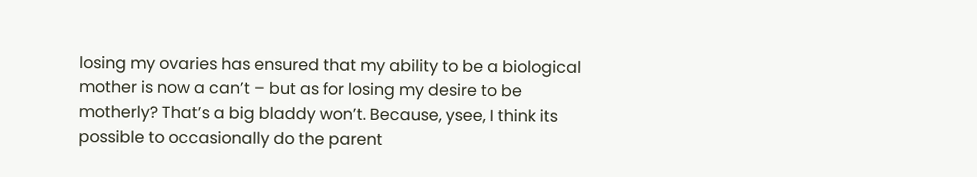losing my ovaries has ensured that my ability to be a biological mother is now a can’t – but as for losing my desire to be motherly? That’s a big bladdy won’t. Because, ysee, I think its possible to occasionally do the parent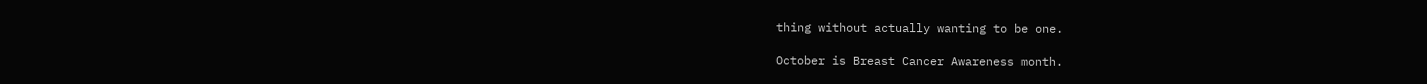thing without actually wanting to be one.

October is Breast Cancer Awareness month.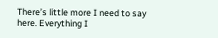There’s little more I need to say here. Everything I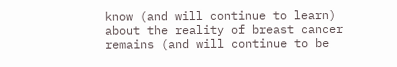know (and will continue to learn) about the reality of breast cancer remains (and will continue to be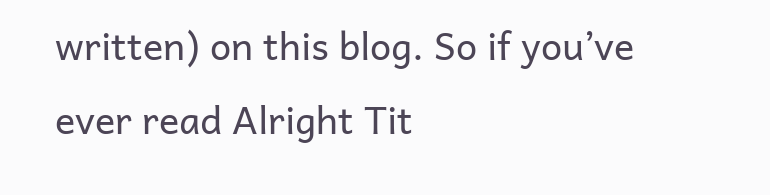written) on this blog. So if you’ve ever read Alright Tit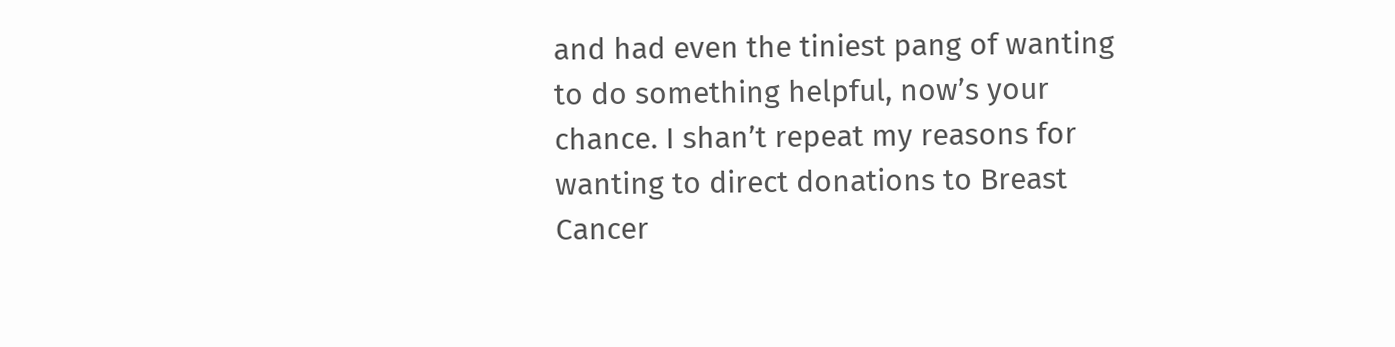and had even the tiniest pang of wanting to do something helpful, now’s your chance. I shan’t repeat my reasons for wanting to direct donations to Breast Cancer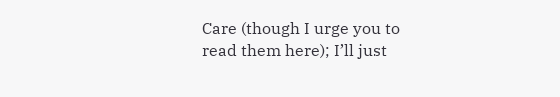Care (though I urge you to read them here); I’ll just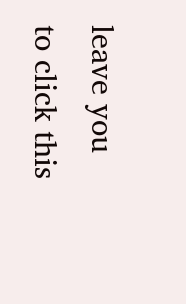leave you to click this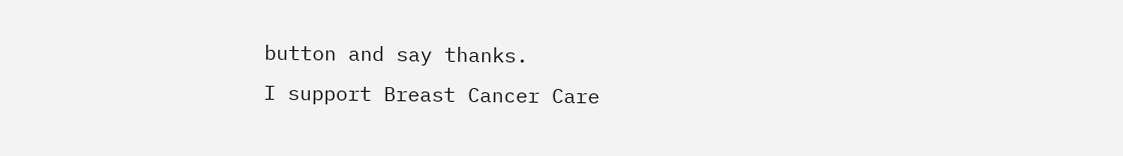button and say thanks.
I support Breast Cancer Care